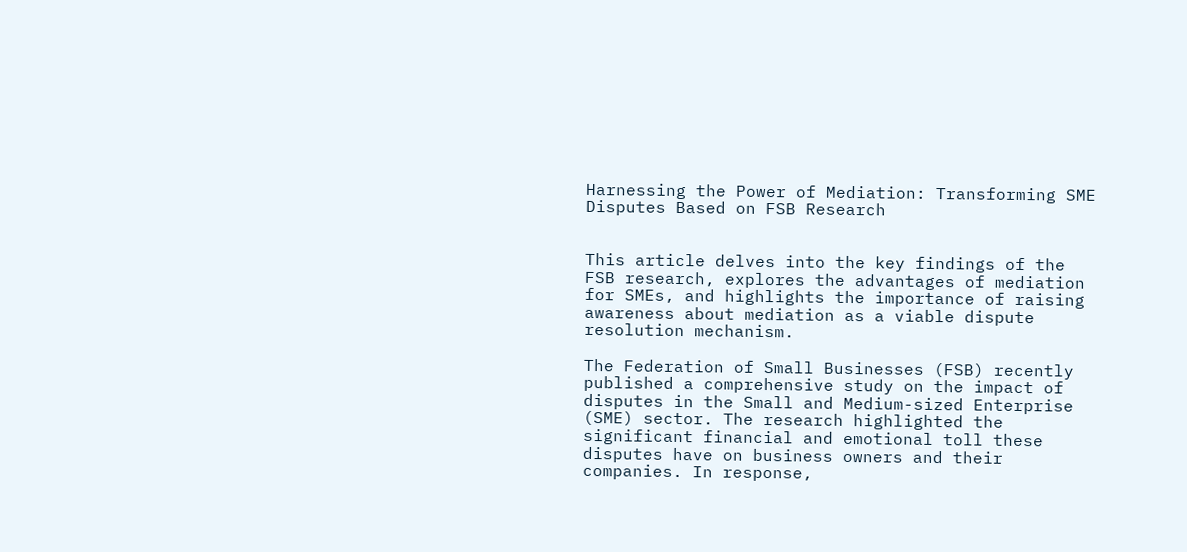Harnessing the Power of Mediation: Transforming SME Disputes Based on FSB Research


This article delves into the key findings of the FSB research, explores the advantages of mediation for SMEs, and highlights the importance of raising awareness about mediation as a viable dispute resolution mechanism.

The Federation of Small Businesses (FSB) recently published a comprehensive study on the impact of disputes in the Small and Medium-sized Enterprise (SME) sector. The research highlighted the significant financial and emotional toll these disputes have on business owners and their companies. In response,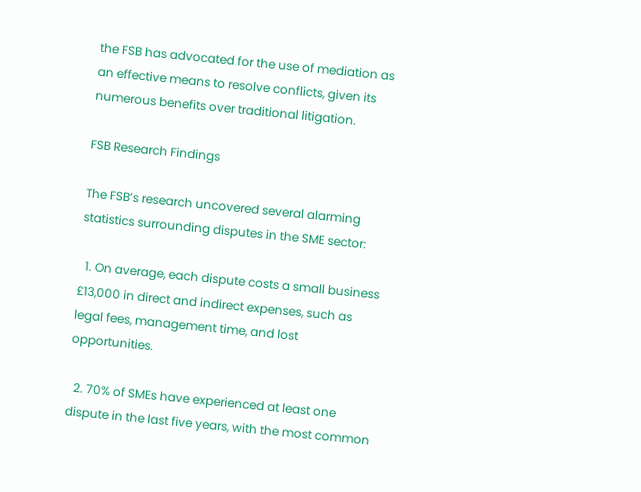the FSB has advocated for the use of mediation as an effective means to resolve conflicts, given its numerous benefits over traditional litigation.

FSB Research Findings

The FSB’s research uncovered several alarming statistics surrounding disputes in the SME sector:

  1. On average, each dispute costs a small business £13,000 in direct and indirect expenses, such as legal fees, management time, and lost opportunities.

  2. 70% of SMEs have experienced at least one dispute in the last five years, with the most common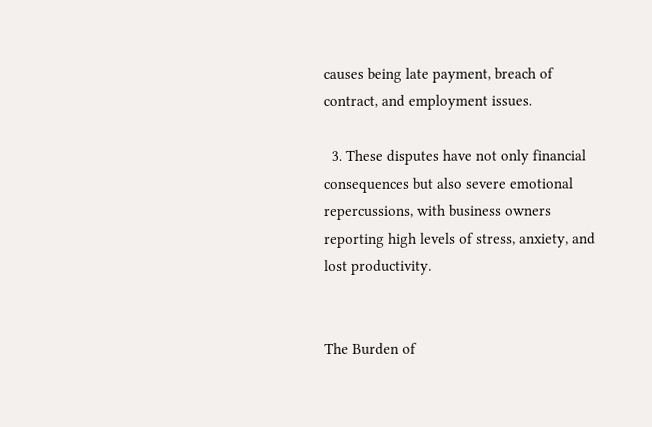causes being late payment, breach of contract, and employment issues.

  3. These disputes have not only financial consequences but also severe emotional repercussions, with business owners reporting high levels of stress, anxiety, and lost productivity.


The Burden of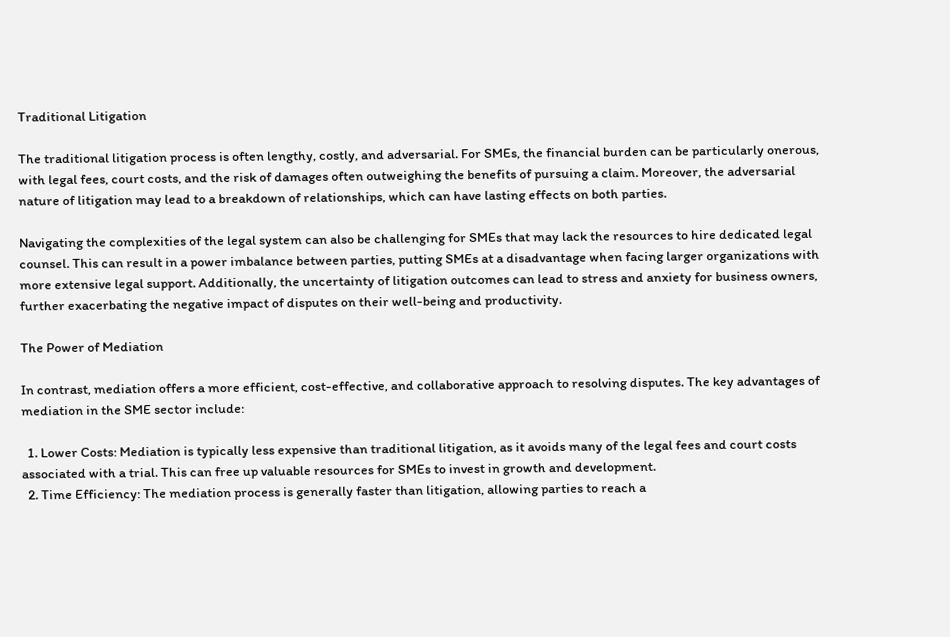Traditional Litigation

The traditional litigation process is often lengthy, costly, and adversarial. For SMEs, the financial burden can be particularly onerous, with legal fees, court costs, and the risk of damages often outweighing the benefits of pursuing a claim. Moreover, the adversarial nature of litigation may lead to a breakdown of relationships, which can have lasting effects on both parties.

Navigating the complexities of the legal system can also be challenging for SMEs that may lack the resources to hire dedicated legal counsel. This can result in a power imbalance between parties, putting SMEs at a disadvantage when facing larger organizations with more extensive legal support. Additionally, the uncertainty of litigation outcomes can lead to stress and anxiety for business owners, further exacerbating the negative impact of disputes on their well-being and productivity.

The Power of Mediation

In contrast, mediation offers a more efficient, cost-effective, and collaborative approach to resolving disputes. The key advantages of mediation in the SME sector include:

  1. Lower Costs: Mediation is typically less expensive than traditional litigation, as it avoids many of the legal fees and court costs associated with a trial. This can free up valuable resources for SMEs to invest in growth and development.
  2. Time Efficiency: The mediation process is generally faster than litigation, allowing parties to reach a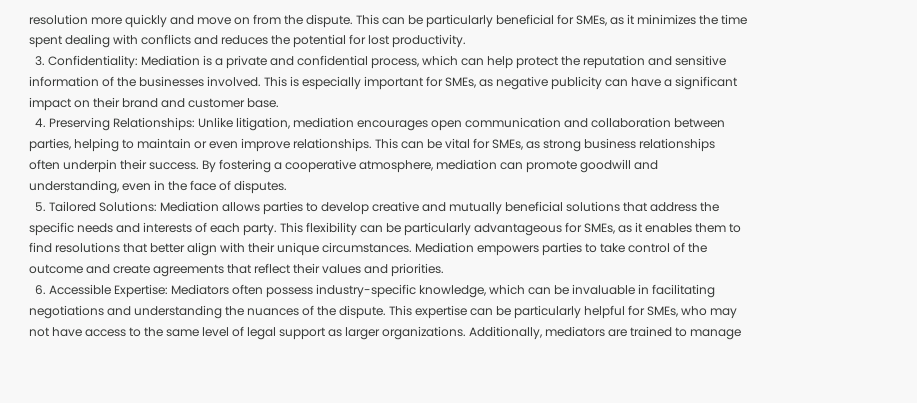resolution more quickly and move on from the dispute. This can be particularly beneficial for SMEs, as it minimizes the time spent dealing with conflicts and reduces the potential for lost productivity.
  3. Confidentiality: Mediation is a private and confidential process, which can help protect the reputation and sensitive information of the businesses involved. This is especially important for SMEs, as negative publicity can have a significant impact on their brand and customer base.
  4. Preserving Relationships: Unlike litigation, mediation encourages open communication and collaboration between parties, helping to maintain or even improve relationships. This can be vital for SMEs, as strong business relationships often underpin their success. By fostering a cooperative atmosphere, mediation can promote goodwill and understanding, even in the face of disputes.
  5. Tailored Solutions: Mediation allows parties to develop creative and mutually beneficial solutions that address the specific needs and interests of each party. This flexibility can be particularly advantageous for SMEs, as it enables them to find resolutions that better align with their unique circumstances. Mediation empowers parties to take control of the outcome and create agreements that reflect their values and priorities.
  6. Accessible Expertise: Mediators often possess industry-specific knowledge, which can be invaluable in facilitating negotiations and understanding the nuances of the dispute. This expertise can be particularly helpful for SMEs, who may not have access to the same level of legal support as larger organizations. Additionally, mediators are trained to manage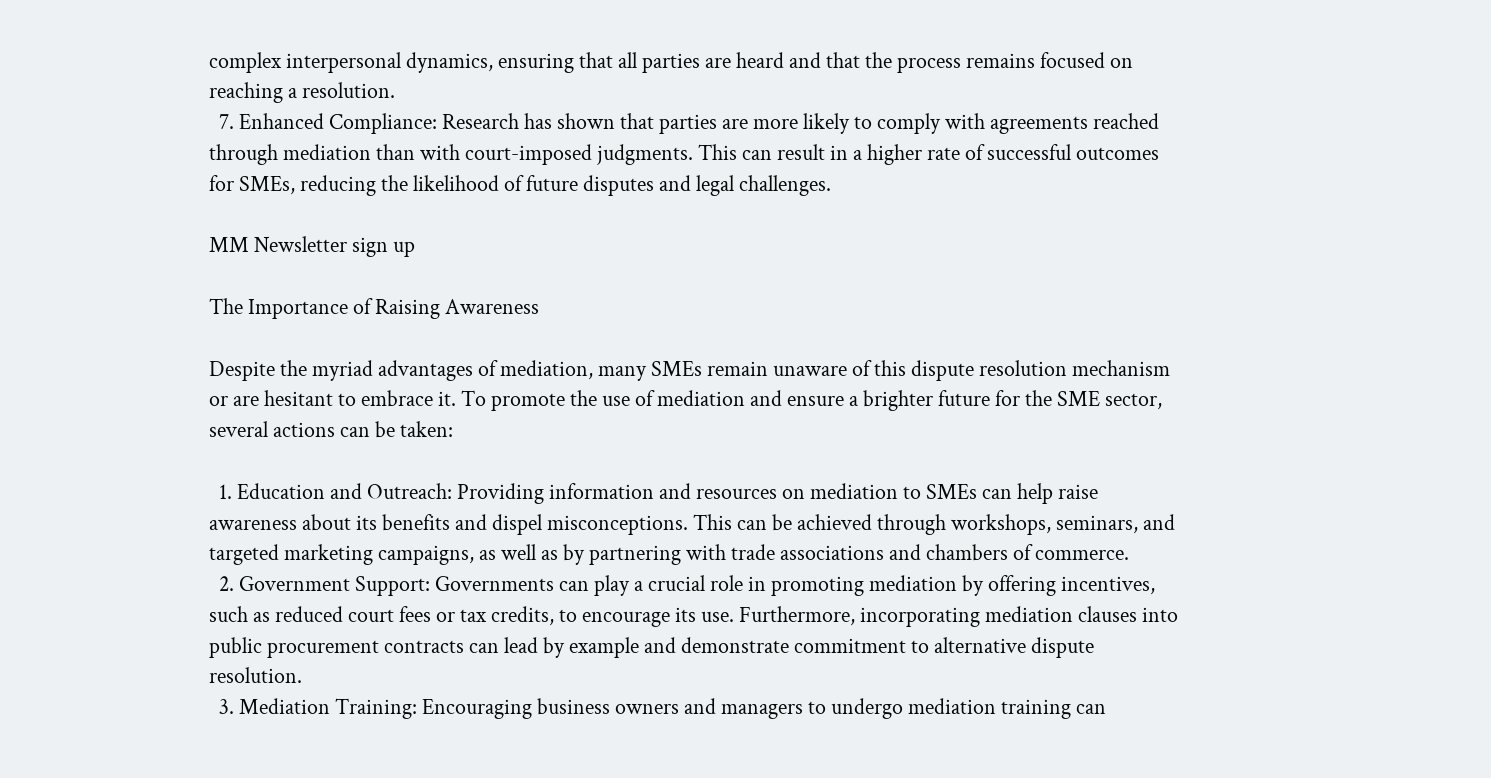complex interpersonal dynamics, ensuring that all parties are heard and that the process remains focused on reaching a resolution.
  7. Enhanced Compliance: Research has shown that parties are more likely to comply with agreements reached through mediation than with court-imposed judgments. This can result in a higher rate of successful outcomes for SMEs, reducing the likelihood of future disputes and legal challenges.

MM Newsletter sign up

The Importance of Raising Awareness

Despite the myriad advantages of mediation, many SMEs remain unaware of this dispute resolution mechanism or are hesitant to embrace it. To promote the use of mediation and ensure a brighter future for the SME sector, several actions can be taken:

  1. Education and Outreach: Providing information and resources on mediation to SMEs can help raise awareness about its benefits and dispel misconceptions. This can be achieved through workshops, seminars, and targeted marketing campaigns, as well as by partnering with trade associations and chambers of commerce.
  2. Government Support: Governments can play a crucial role in promoting mediation by offering incentives, such as reduced court fees or tax credits, to encourage its use. Furthermore, incorporating mediation clauses into public procurement contracts can lead by example and demonstrate commitment to alternative dispute resolution.
  3. Mediation Training: Encouraging business owners and managers to undergo mediation training can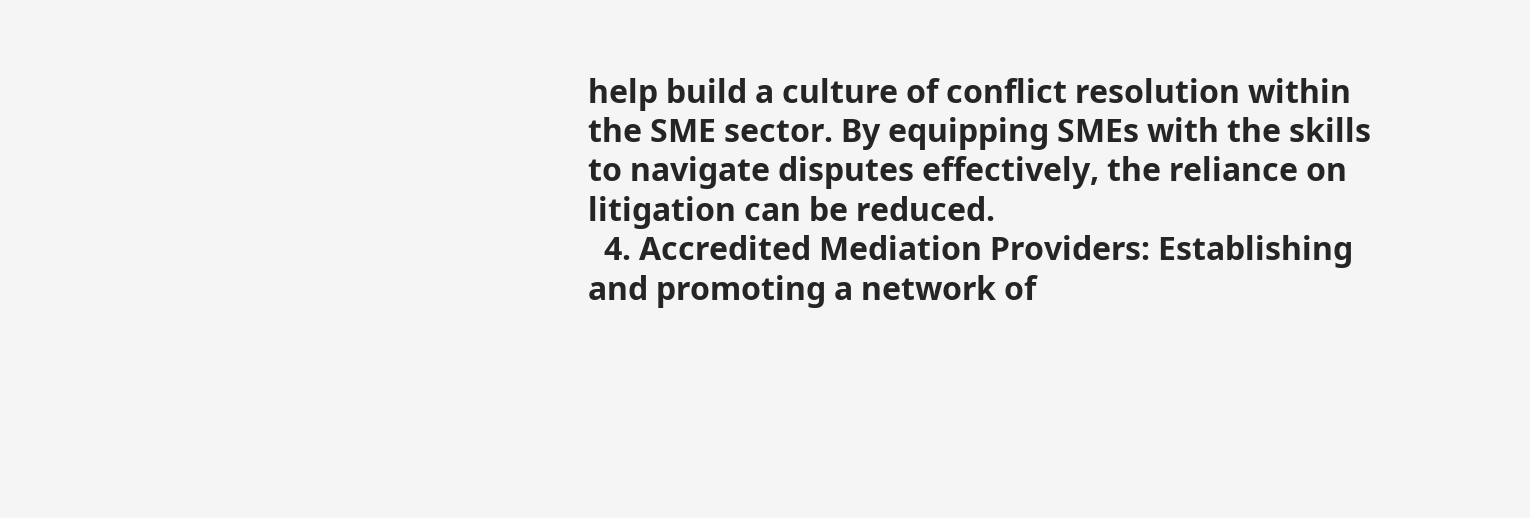help build a culture of conflict resolution within the SME sector. By equipping SMEs with the skills to navigate disputes effectively, the reliance on litigation can be reduced.
  4. Accredited Mediation Providers: Establishing and promoting a network of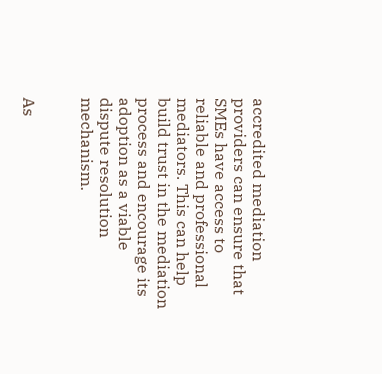accredited mediation providers can ensure that SMEs have access to reliable and professional mediators. This can help build trust in the mediation process and encourage its adoption as a viable dispute resolution mechanism.


As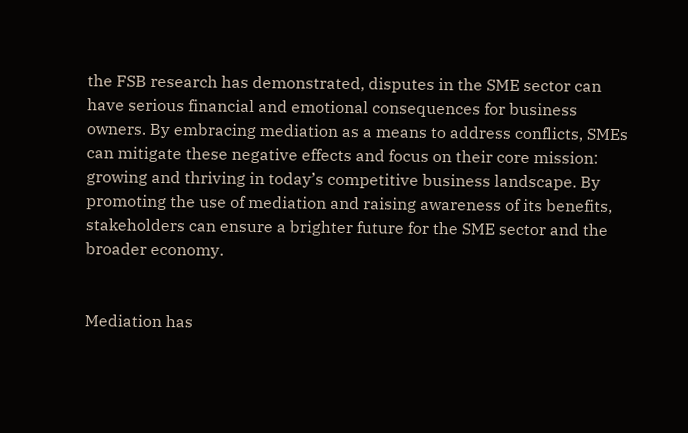the FSB research has demonstrated, disputes in the SME sector can have serious financial and emotional consequences for business owners. By embracing mediation as a means to address conflicts, SMEs can mitigate these negative effects and focus on their core mission: growing and thriving in today’s competitive business landscape. By promoting the use of mediation and raising awareness of its benefits, stakeholders can ensure a brighter future for the SME sector and the broader economy.


Mediation has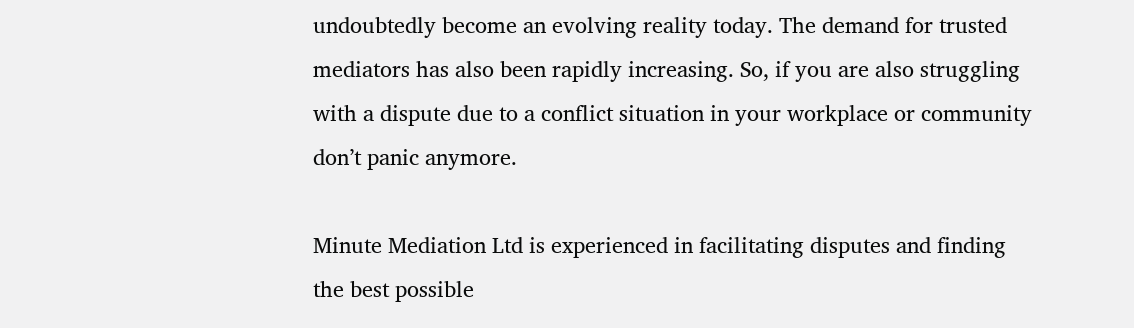undoubtedly become an evolving reality today. The demand for trusted mediators has also been rapidly increasing. So, if you are also struggling with a dispute due to a conflict situation in your workplace or community don’t panic anymore.

Minute Mediation Ltd is experienced in facilitating disputes and finding the best possible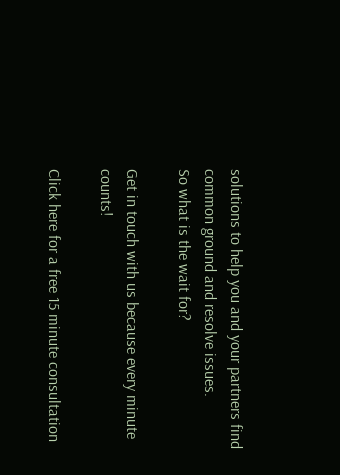solutions to help you and your partners find common ground and resolve issues.
So what is the wait for?

Get in touch with us because every minute counts!

Click here for a free 15 minute consultation